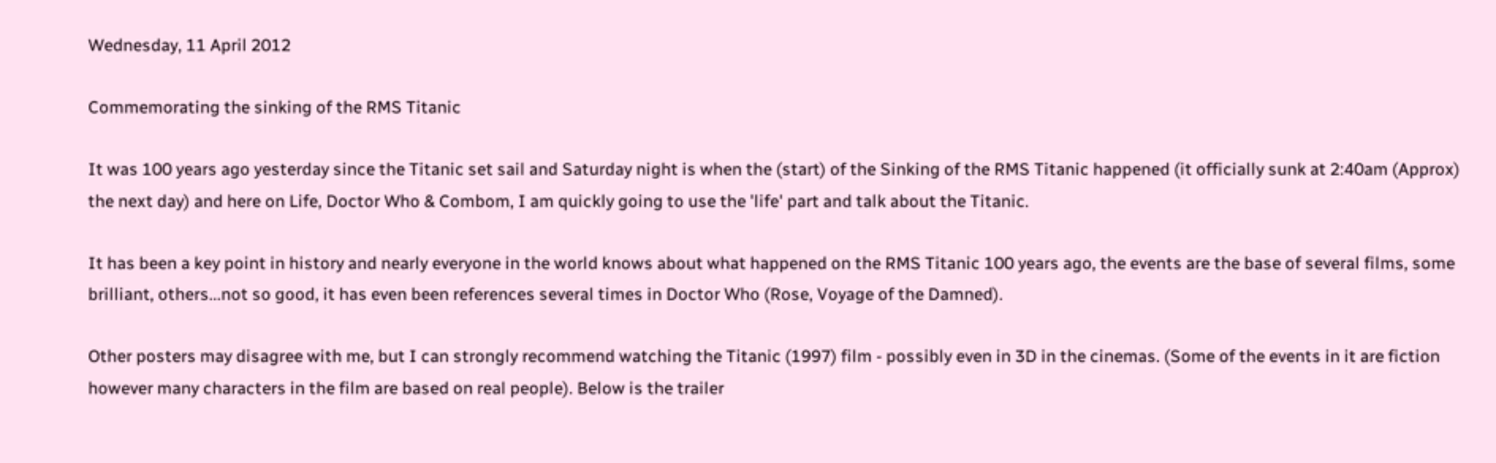Wednesday, 11 April 2012

Commemorating the sinking of the RMS Titanic

It was 100 years ago yesterday since the Titanic set sail and Saturday night is when the (start) of the Sinking of the RMS Titanic happened (it officially sunk at 2:40am (Approx) the next day) and here on Life, Doctor Who & Combom, I am quickly going to use the 'life' part and talk about the Titanic.

It has been a key point in history and nearly everyone in the world knows about what happened on the RMS Titanic 100 years ago, the events are the base of several films, some brilliant, others...not so good, it has even been references several times in Doctor Who (Rose, Voyage of the Damned).

Other posters may disagree with me, but I can strongly recommend watching the Titanic (1997) film - possibly even in 3D in the cinemas. (Some of the events in it are fiction however many characters in the film are based on real people). Below is the trailer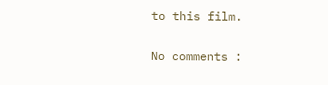to this film.

No comments :